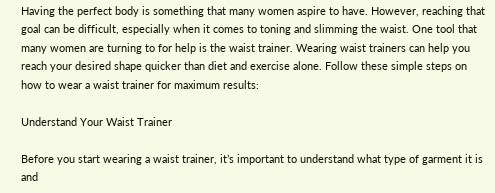Having the perfect body is something that many women aspire to have. However, reaching that goal can be difficult, especially when it comes to toning and slimming the waist. One tool that many women are turning to for help is the waist trainer. Wearing waist trainers can help you reach your desired shape quicker than diet and exercise alone. Follow these simple steps on how to wear a waist trainer for maximum results:

Understand Your Waist Trainer

Before you start wearing a waist trainer, it’s important to understand what type of garment it is and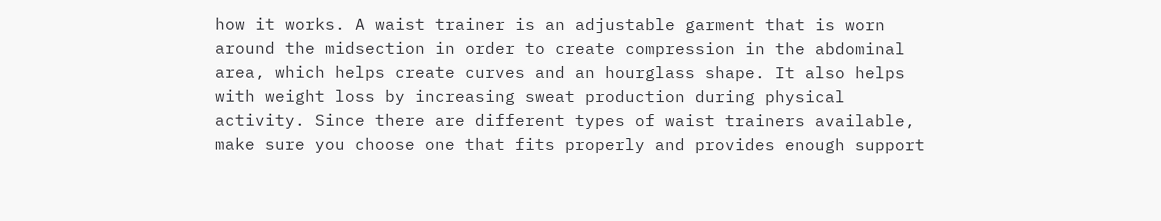how it works. A waist trainer is an adjustable garment that is worn around the midsection in order to create compression in the abdominal area, which helps create curves and an hourglass shape. It also helps with weight loss by increasing sweat production during physical activity. Since there are different types of waist trainers available, make sure you choose one that fits properly and provides enough support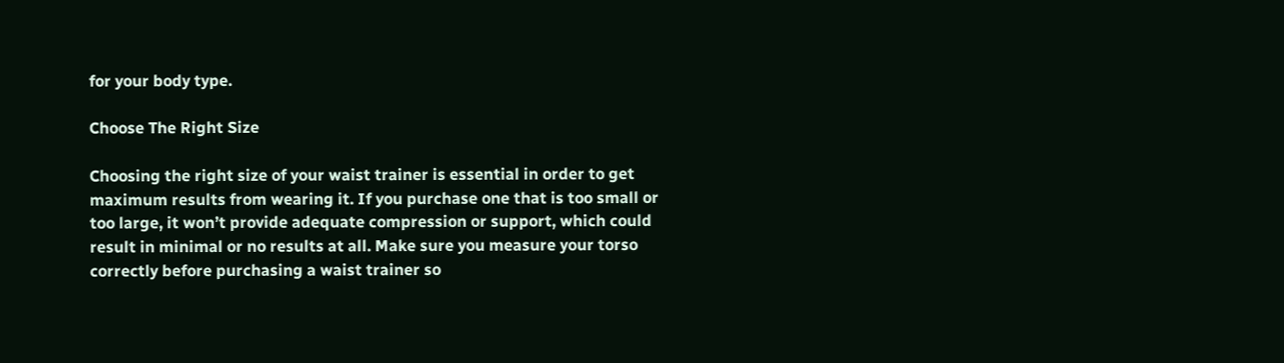for your body type.

Choose The Right Size

Choosing the right size of your waist trainer is essential in order to get maximum results from wearing it. If you purchase one that is too small or too large, it won’t provide adequate compression or support, which could result in minimal or no results at all. Make sure you measure your torso correctly before purchasing a waist trainer so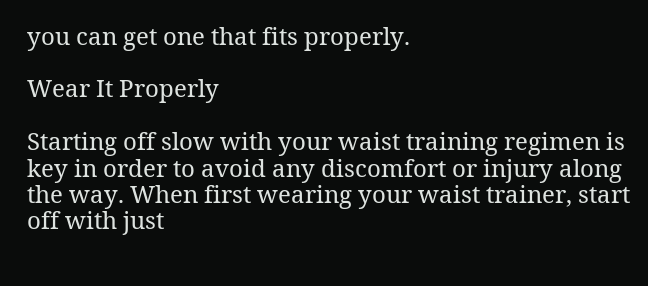you can get one that fits properly.

Wear It Properly

Starting off slow with your waist training regimen is key in order to avoid any discomfort or injury along the way. When first wearing your waist trainer, start off with just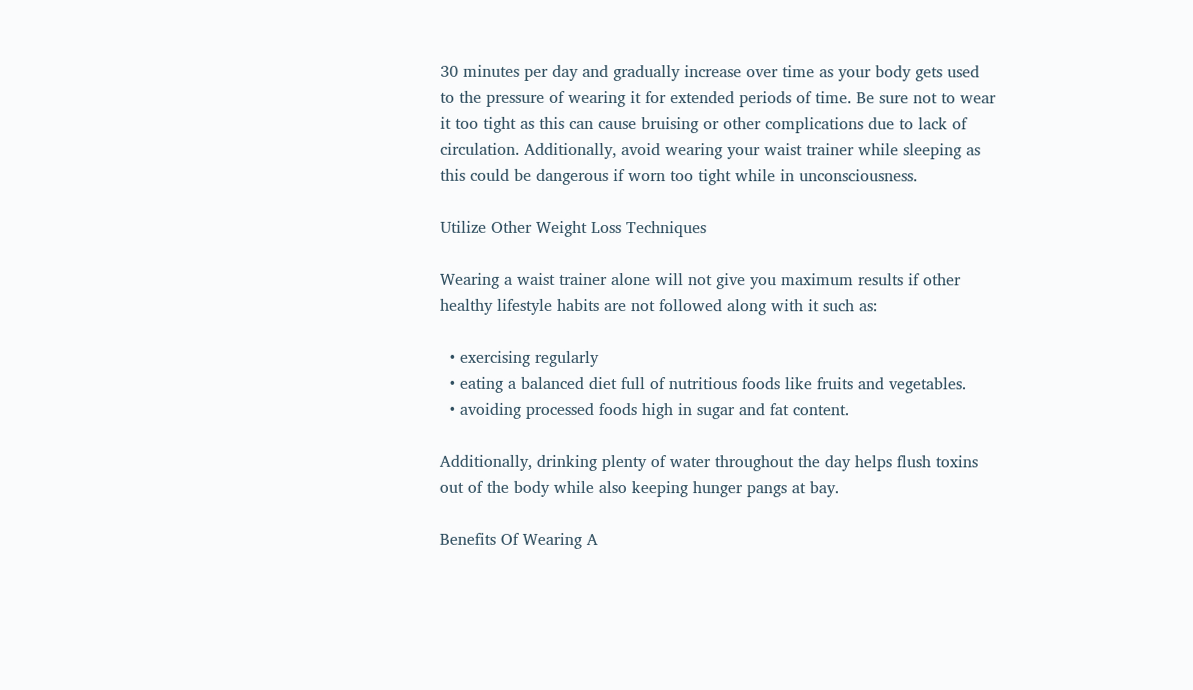30 minutes per day and gradually increase over time as your body gets used to the pressure of wearing it for extended periods of time. Be sure not to wear it too tight as this can cause bruising or other complications due to lack of circulation. Additionally, avoid wearing your waist trainer while sleeping as this could be dangerous if worn too tight while in unconsciousness.

Utilize Other Weight Loss Techniques

Wearing a waist trainer alone will not give you maximum results if other healthy lifestyle habits are not followed along with it such as:

  • exercising regularly
  • eating a balanced diet full of nutritious foods like fruits and vegetables.
  • avoiding processed foods high in sugar and fat content.

Additionally, drinking plenty of water throughout the day helps flush toxins out of the body while also keeping hunger pangs at bay.

Benefits Of Wearing A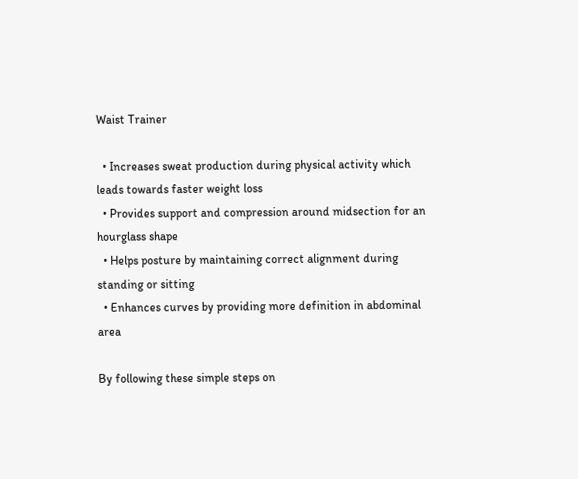Waist Trainer

  • Increases sweat production during physical activity which leads towards faster weight loss
  • Provides support and compression around midsection for an hourglass shape
  • Helps posture by maintaining correct alignment during standing or sitting
  • Enhances curves by providing more definition in abdominal area

By following these simple steps on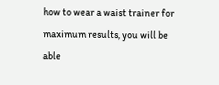how to wear a waist trainer for maximum results, you will be able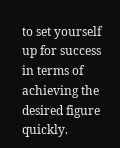to set yourself up for success in terms of achieving the desired figure quickly.